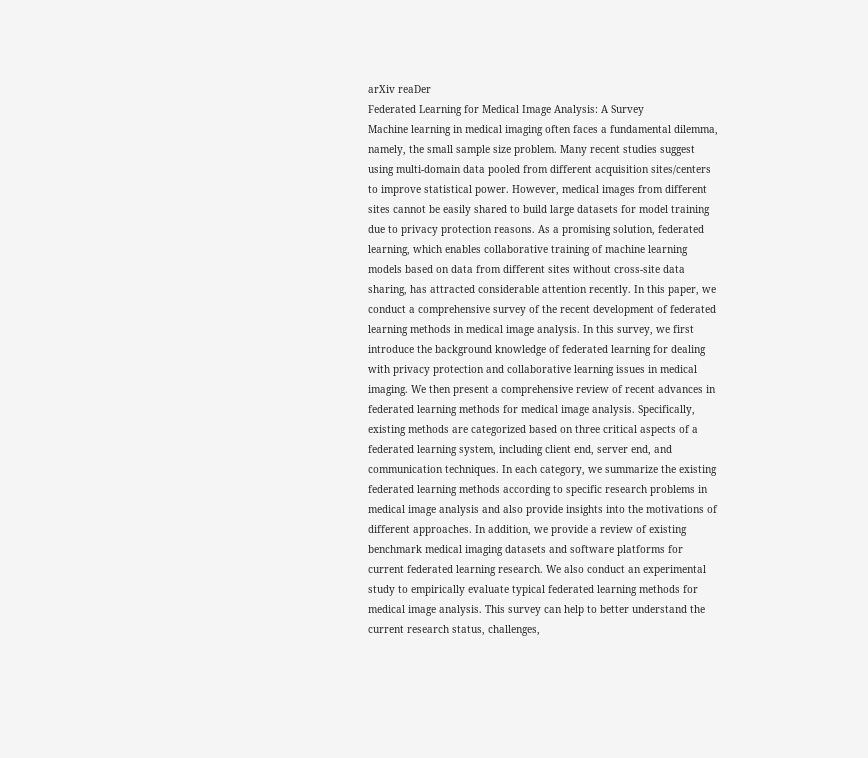arXiv reaDer
Federated Learning for Medical Image Analysis: A Survey
Machine learning in medical imaging often faces a fundamental dilemma, namely, the small sample size problem. Many recent studies suggest using multi-domain data pooled from different acquisition sites/centers to improve statistical power. However, medical images from different sites cannot be easily shared to build large datasets for model training due to privacy protection reasons. As a promising solution, federated learning, which enables collaborative training of machine learning models based on data from different sites without cross-site data sharing, has attracted considerable attention recently. In this paper, we conduct a comprehensive survey of the recent development of federated learning methods in medical image analysis. In this survey, we first introduce the background knowledge of federated learning for dealing with privacy protection and collaborative learning issues in medical imaging. We then present a comprehensive review of recent advances in federated learning methods for medical image analysis. Specifically, existing methods are categorized based on three critical aspects of a federated learning system, including client end, server end, and communication techniques. In each category, we summarize the existing federated learning methods according to specific research problems in medical image analysis and also provide insights into the motivations of different approaches. In addition, we provide a review of existing benchmark medical imaging datasets and software platforms for current federated learning research. We also conduct an experimental study to empirically evaluate typical federated learning methods for medical image analysis. This survey can help to better understand the current research status, challenges,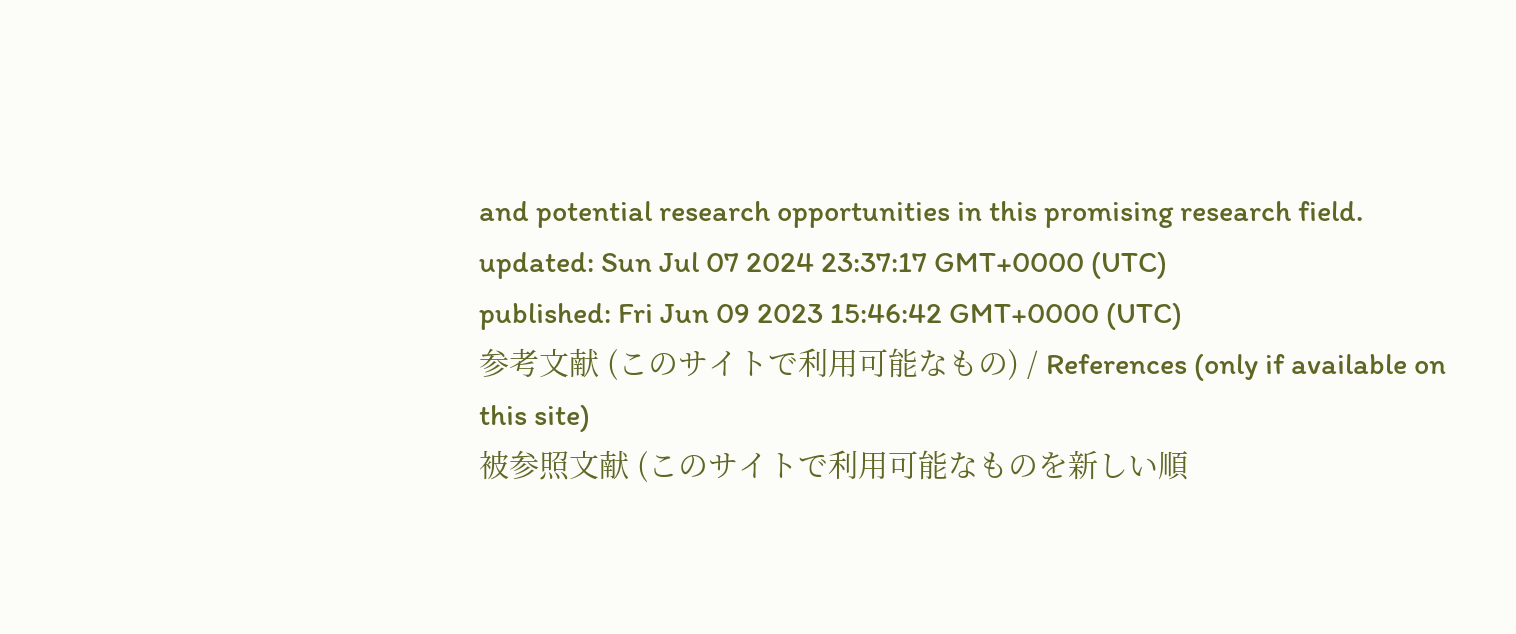and potential research opportunities in this promising research field.
updated: Sun Jul 07 2024 23:37:17 GMT+0000 (UTC)
published: Fri Jun 09 2023 15:46:42 GMT+0000 (UTC)
参考文献 (このサイトで利用可能なもの) / References (only if available on this site)
被参照文献 (このサイトで利用可能なものを新しい順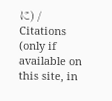に) / Citations (only if available on this site, in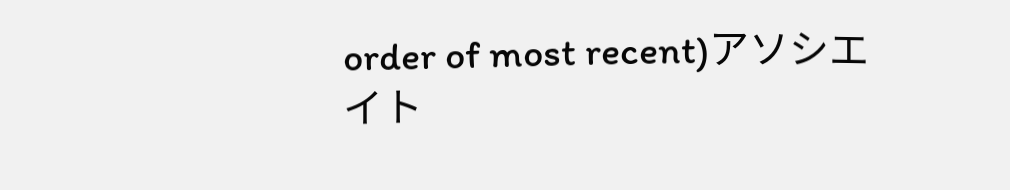order of most recent)アソシエイト